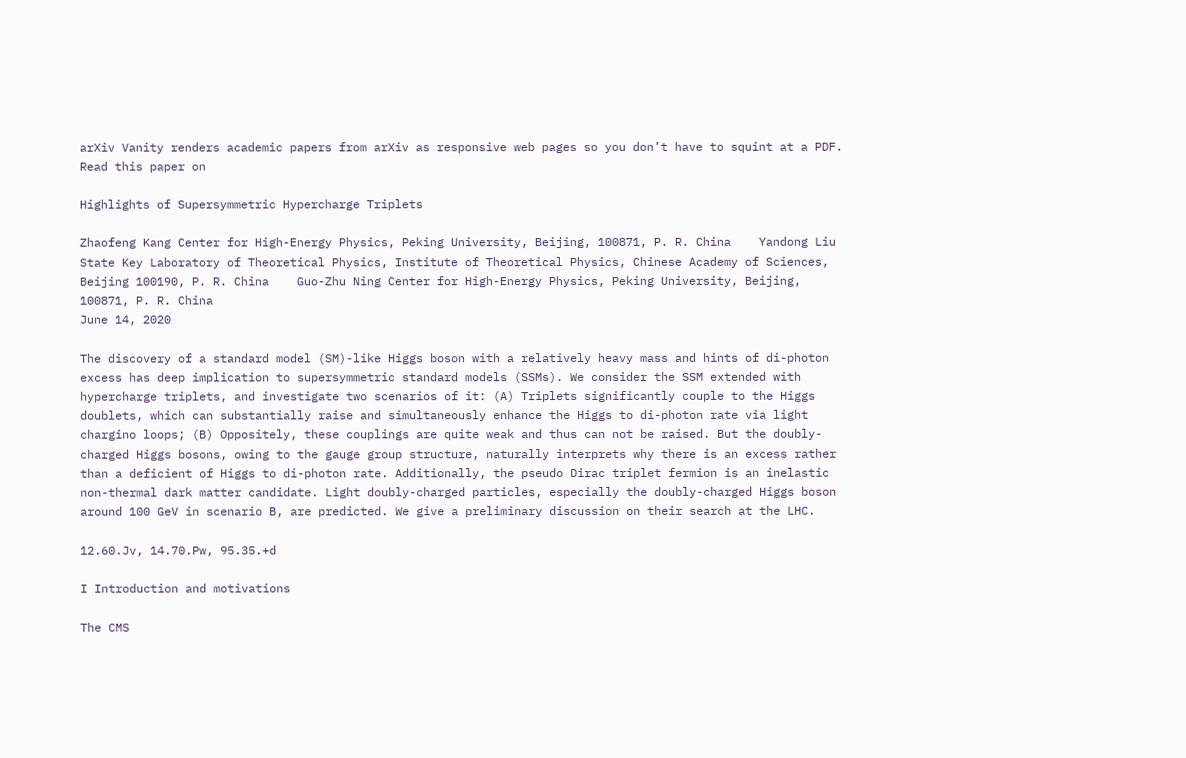arXiv Vanity renders academic papers from arXiv as responsive web pages so you don’t have to squint at a PDF. Read this paper on

Highlights of Supersymmetric Hypercharge Triplets

Zhaofeng Kang Center for High-Energy Physics, Peking University, Beijing, 100871, P. R. China    Yandong Liu State Key Laboratory of Theoretical Physics, Institute of Theoretical Physics, Chinese Academy of Sciences, Beijing 100190, P. R. China    Guo-Zhu Ning Center for High-Energy Physics, Peking University, Beijing, 100871, P. R. China
June 14, 2020

The discovery of a standard model (SM)-like Higgs boson with a relatively heavy mass and hints of di-photon excess has deep implication to supersymmetric standard models (SSMs). We consider the SSM extended with hypercharge triplets, and investigate two scenarios of it: (A) Triplets significantly couple to the Higgs doublets, which can substantially raise and simultaneously enhance the Higgs to di-photon rate via light chargino loops; (B) Oppositely, these couplings are quite weak and thus can not be raised. But the doubly-charged Higgs bosons, owing to the gauge group structure, naturally interprets why there is an excess rather than a deficient of Higgs to di-photon rate. Additionally, the pseudo Dirac triplet fermion is an inelastic non-thermal dark matter candidate. Light doubly-charged particles, especially the doubly-charged Higgs boson around 100 GeV in scenario B, are predicted. We give a preliminary discussion on their search at the LHC.

12.60.Jv, 14.70.Pw, 95.35.+d

I Introduction and motivations

The CMS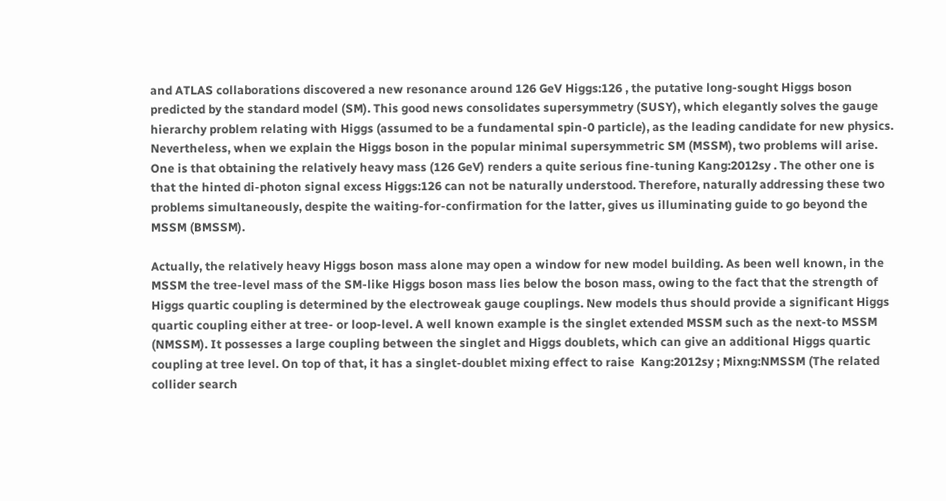and ATLAS collaborations discovered a new resonance around 126 GeV Higgs:126 , the putative long-sought Higgs boson predicted by the standard model (SM). This good news consolidates supersymmetry (SUSY), which elegantly solves the gauge hierarchy problem relating with Higgs (assumed to be a fundamental spin-0 particle), as the leading candidate for new physics. Nevertheless, when we explain the Higgs boson in the popular minimal supersymmetric SM (MSSM), two problems will arise. One is that obtaining the relatively heavy mass (126 GeV) renders a quite serious fine-tuning Kang:2012sy . The other one is that the hinted di-photon signal excess Higgs:126 can not be naturally understood. Therefore, naturally addressing these two problems simultaneously, despite the waiting-for-confirmation for the latter, gives us illuminating guide to go beyond the MSSM (BMSSM).

Actually, the relatively heavy Higgs boson mass alone may open a window for new model building. As been well known, in the MSSM the tree-level mass of the SM-like Higgs boson mass lies below the boson mass, owing to the fact that the strength of Higgs quartic coupling is determined by the electroweak gauge couplings. New models thus should provide a significant Higgs quartic coupling either at tree- or loop-level. A well known example is the singlet extended MSSM such as the next-to MSSM (NMSSM). It possesses a large coupling between the singlet and Higgs doublets, which can give an additional Higgs quartic coupling at tree level. On top of that, it has a singlet-doublet mixing effect to raise  Kang:2012sy ; Mixng:NMSSM (The related collider search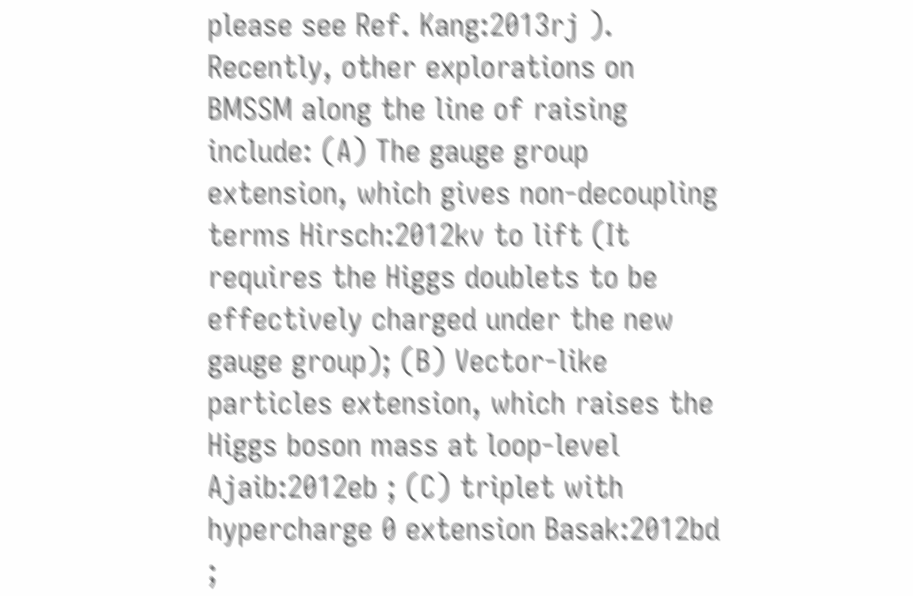please see Ref. Kang:2013rj ). Recently, other explorations on BMSSM along the line of raising include: (A) The gauge group extension, which gives non-decoupling terms Hirsch:2012kv to lift (It requires the Higgs doublets to be effectively charged under the new gauge group); (B) Vector-like particles extension, which raises the Higgs boson mass at loop-level Ajaib:2012eb ; (C) triplet with hypercharge 0 extension Basak:2012bd ;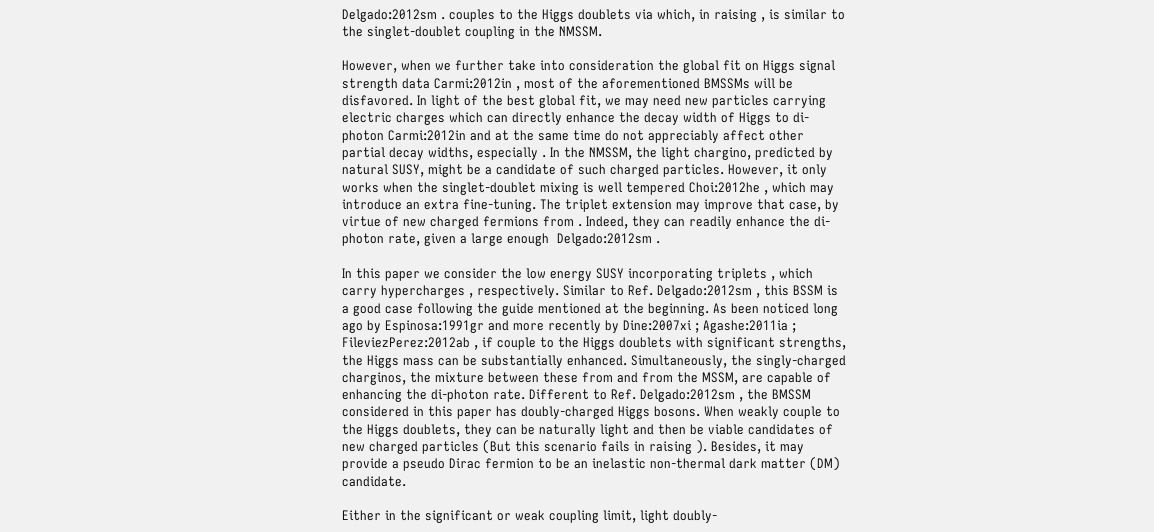Delgado:2012sm . couples to the Higgs doublets via which, in raising , is similar to the singlet-doublet coupling in the NMSSM.

However, when we further take into consideration the global fit on Higgs signal strength data Carmi:2012in , most of the aforementioned BMSSMs will be disfavored. In light of the best global fit, we may need new particles carrying electric charges which can directly enhance the decay width of Higgs to di-photon Carmi:2012in and at the same time do not appreciably affect other partial decay widths, especially . In the NMSSM, the light chargino, predicted by natural SUSY, might be a candidate of such charged particles. However, it only works when the singlet-doublet mixing is well tempered Choi:2012he , which may introduce an extra fine-tuning. The triplet extension may improve that case, by virtue of new charged fermions from . Indeed, they can readily enhance the di-photon rate, given a large enough  Delgado:2012sm .

In this paper we consider the low energy SUSY incorporating triplets , which carry hypercharges , respectively. Similar to Ref. Delgado:2012sm , this BSSM is a good case following the guide mentioned at the beginning. As been noticed long ago by Espinosa:1991gr and more recently by Dine:2007xi ; Agashe:2011ia ; FileviezPerez:2012ab , if couple to the Higgs doublets with significant strengths, the Higgs mass can be substantially enhanced. Simultaneously, the singly-charged charginos, the mixture between these from and from the MSSM, are capable of enhancing the di-photon rate. Different to Ref. Delgado:2012sm , the BMSSM considered in this paper has doubly-charged Higgs bosons. When weakly couple to the Higgs doublets, they can be naturally light and then be viable candidates of new charged particles (But this scenario fails in raising ). Besides, it may provide a pseudo Dirac fermion to be an inelastic non-thermal dark matter (DM) candidate.

Either in the significant or weak coupling limit, light doubly-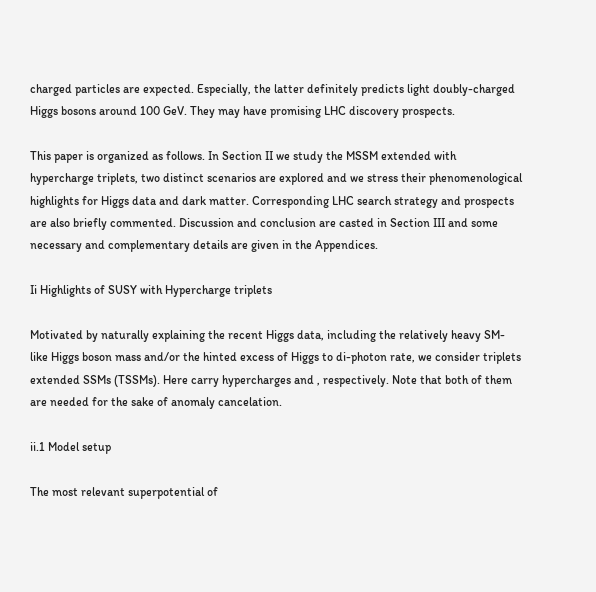charged particles are expected. Especially, the latter definitely predicts light doubly-charged Higgs bosons around 100 GeV. They may have promising LHC discovery prospects.

This paper is organized as follows. In Section II we study the MSSM extended with hypercharge triplets, two distinct scenarios are explored and we stress their phenomenological highlights for Higgs data and dark matter. Corresponding LHC search strategy and prospects are also briefly commented. Discussion and conclusion are casted in Section III and some necessary and complementary details are given in the Appendices.

Ii Highlights of SUSY with Hypercharge triplets

Motivated by naturally explaining the recent Higgs data, including the relatively heavy SM-like Higgs boson mass and/or the hinted excess of Higgs to di-photon rate, we consider triplets extended SSMs (TSSMs). Here carry hypercharges and , respectively. Note that both of them are needed for the sake of anomaly cancelation.

ii.1 Model setup

The most relevant superpotential of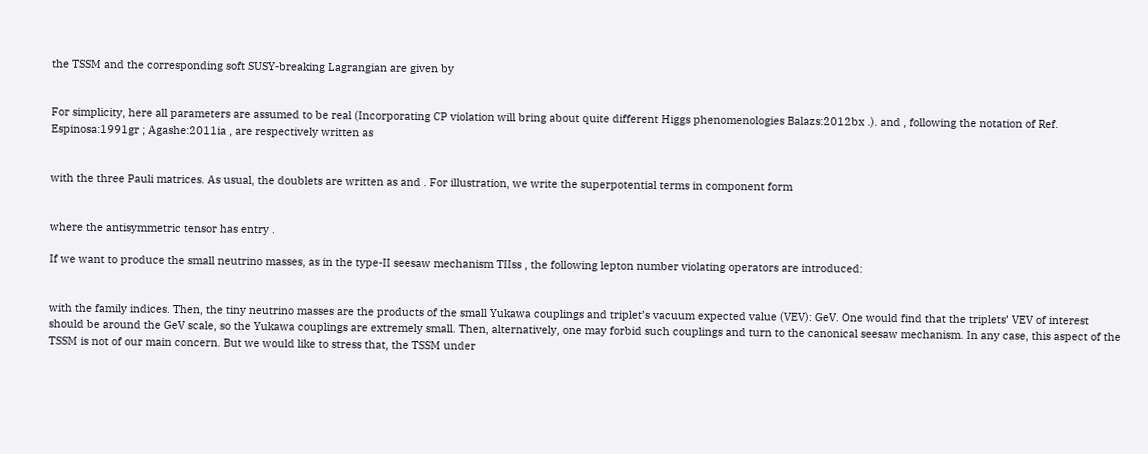the TSSM and the corresponding soft SUSY-breaking Lagrangian are given by


For simplicity, here all parameters are assumed to be real (Incorporating CP violation will bring about quite different Higgs phenomenologies Balazs:2012bx .). and , following the notation of Ref. Espinosa:1991gr ; Agashe:2011ia , are respectively written as


with the three Pauli matrices. As usual, the doublets are written as and . For illustration, we write the superpotential terms in component form


where the antisymmetric tensor has entry .

If we want to produce the small neutrino masses, as in the type-II seesaw mechanism TIIss , the following lepton number violating operators are introduced:


with the family indices. Then, the tiny neutrino masses are the products of the small Yukawa couplings and triplet’s vacuum expected value (VEV): GeV. One would find that the triplets’ VEV of interest should be around the GeV scale, so the Yukawa couplings are extremely small. Then, alternatively, one may forbid such couplings and turn to the canonical seesaw mechanism. In any case, this aspect of the TSSM is not of our main concern. But we would like to stress that, the TSSM under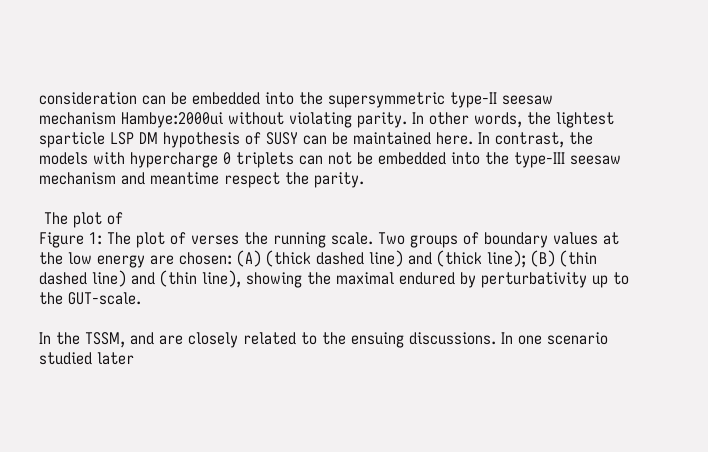consideration can be embedded into the supersymmetric type-II seesaw mechanism Hambye:2000ui without violating parity. In other words, the lightest sparticle LSP DM hypothesis of SUSY can be maintained here. In contrast, the models with hypercharge 0 triplets can not be embedded into the type-III seesaw mechanism and meantime respect the parity.

 The plot of
Figure 1: The plot of verses the running scale. Two groups of boundary values at the low energy are chosen: (A) (thick dashed line) and (thick line); (B) (thin dashed line) and (thin line), showing the maximal endured by perturbativity up to the GUT-scale.

In the TSSM, and are closely related to the ensuing discussions. In one scenario studied later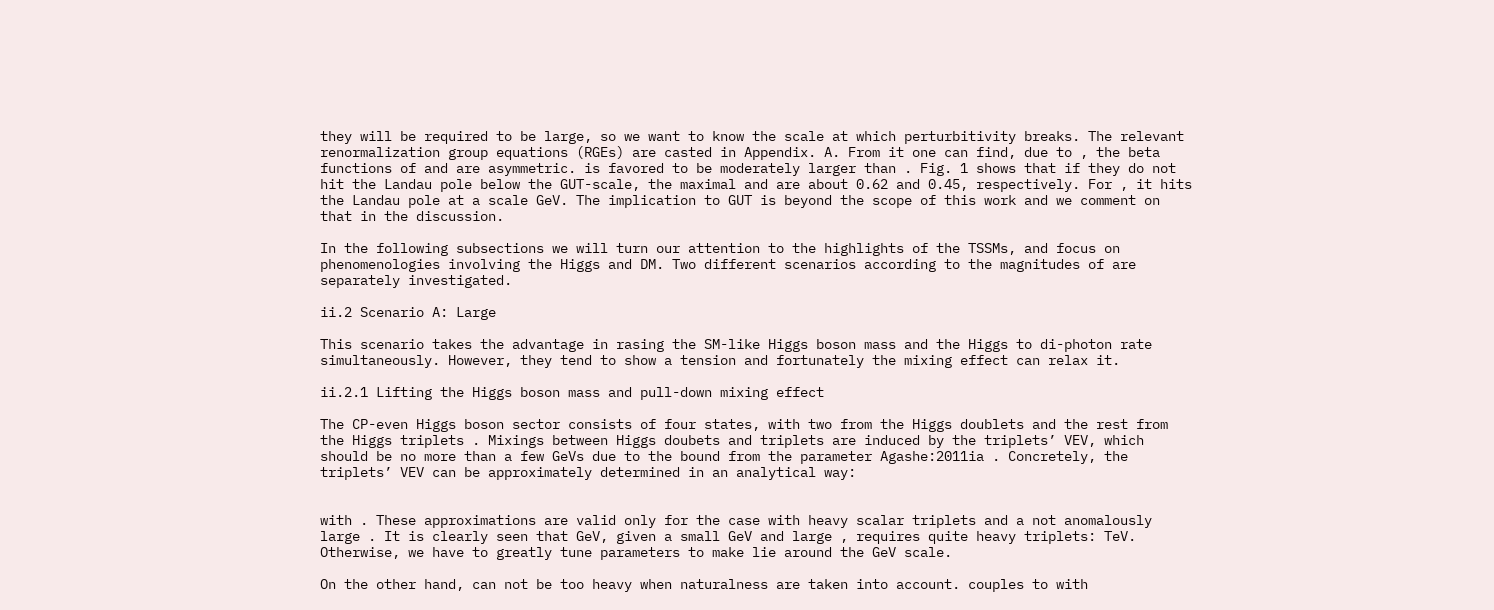they will be required to be large, so we want to know the scale at which perturbitivity breaks. The relevant renormalization group equations (RGEs) are casted in Appendix. A. From it one can find, due to , the beta functions of and are asymmetric. is favored to be moderately larger than . Fig. 1 shows that if they do not hit the Landau pole below the GUT-scale, the maximal and are about 0.62 and 0.45, respectively. For , it hits the Landau pole at a scale GeV. The implication to GUT is beyond the scope of this work and we comment on that in the discussion.

In the following subsections we will turn our attention to the highlights of the TSSMs, and focus on phenomenologies involving the Higgs and DM. Two different scenarios according to the magnitudes of are separately investigated.

ii.2 Scenario A: Large

This scenario takes the advantage in rasing the SM-like Higgs boson mass and the Higgs to di-photon rate simultaneously. However, they tend to show a tension and fortunately the mixing effect can relax it.

ii.2.1 Lifting the Higgs boson mass and pull-down mixing effect

The CP-even Higgs boson sector consists of four states, with two from the Higgs doublets and the rest from the Higgs triplets . Mixings between Higgs doubets and triplets are induced by the triplets’ VEV, which should be no more than a few GeVs due to the bound from the parameter Agashe:2011ia . Concretely, the triplets’ VEV can be approximately determined in an analytical way:


with . These approximations are valid only for the case with heavy scalar triplets and a not anomalously large . It is clearly seen that GeV, given a small GeV and large , requires quite heavy triplets: TeV. Otherwise, we have to greatly tune parameters to make lie around the GeV scale.

On the other hand, can not be too heavy when naturalness are taken into account. couples to with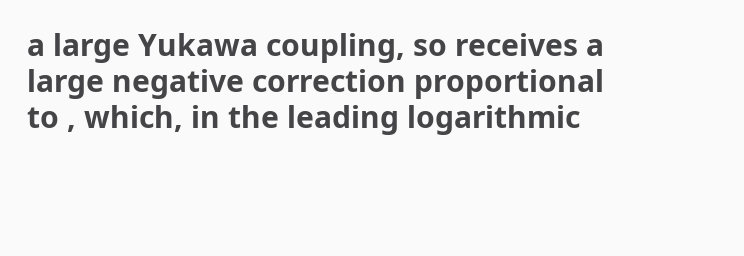a large Yukawa coupling, so receives a large negative correction proportional to , which, in the leading logarithmic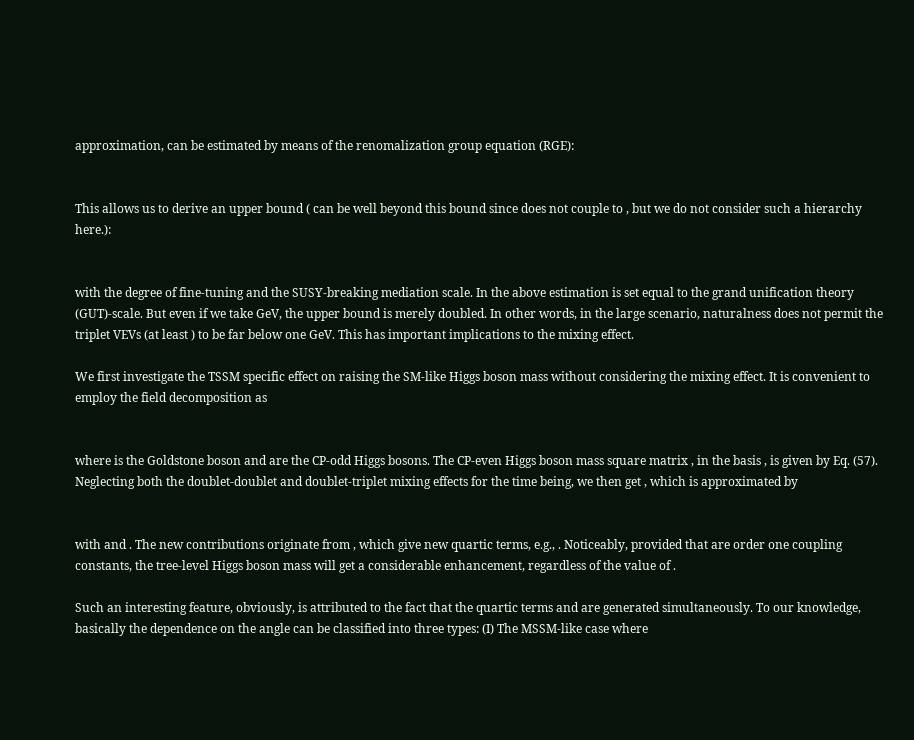approximation, can be estimated by means of the renomalization group equation (RGE):


This allows us to derive an upper bound ( can be well beyond this bound since does not couple to , but we do not consider such a hierarchy here.):


with the degree of fine-tuning and the SUSY-breaking mediation scale. In the above estimation is set equal to the grand unification theory (GUT)-scale. But even if we take GeV, the upper bound is merely doubled. In other words, in the large scenario, naturalness does not permit the triplet VEVs (at least ) to be far below one GeV. This has important implications to the mixing effect.

We first investigate the TSSM specific effect on raising the SM-like Higgs boson mass without considering the mixing effect. It is convenient to employ the field decomposition as


where is the Goldstone boson and are the CP-odd Higgs bosons. The CP-even Higgs boson mass square matrix , in the basis , is given by Eq. (57). Neglecting both the doublet-doublet and doublet-triplet mixing effects for the time being, we then get , which is approximated by


with and . The new contributions originate from , which give new quartic terms, e.g., . Noticeably, provided that are order one coupling constants, the tree-level Higgs boson mass will get a considerable enhancement, regardless of the value of .

Such an interesting feature, obviously, is attributed to the fact that the quartic terms and are generated simultaneously. To our knowledge, basically the dependence on the angle can be classified into three types: (I) The MSSM-like case where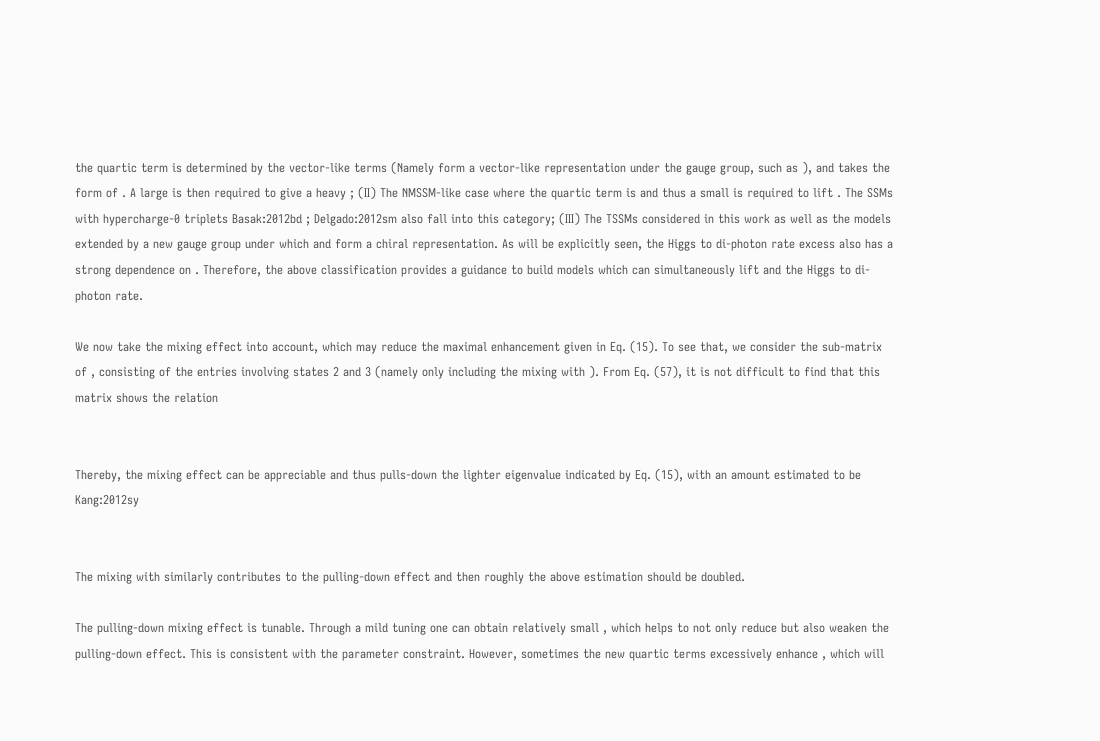the quartic term is determined by the vector-like terms (Namely form a vector-like representation under the gauge group, such as ), and takes the form of . A large is then required to give a heavy ; (II) The NMSSM-like case where the quartic term is and thus a small is required to lift . The SSMs with hypercharge-0 triplets Basak:2012bd ; Delgado:2012sm also fall into this category; (III) The TSSMs considered in this work as well as the models extended by a new gauge group under which and form a chiral representation. As will be explicitly seen, the Higgs to di-photon rate excess also has a strong dependence on . Therefore, the above classification provides a guidance to build models which can simultaneously lift and the Higgs to di-photon rate.

We now take the mixing effect into account, which may reduce the maximal enhancement given in Eq. (15). To see that, we consider the sub-matrix of , consisting of the entries involving states 2 and 3 (namely only including the mixing with ). From Eq. (57), it is not difficult to find that this matrix shows the relation


Thereby, the mixing effect can be appreciable and thus pulls-down the lighter eigenvalue indicated by Eq. (15), with an amount estimated to be Kang:2012sy


The mixing with similarly contributes to the pulling-down effect and then roughly the above estimation should be doubled.

The pulling-down mixing effect is tunable. Through a mild tuning one can obtain relatively small , which helps to not only reduce but also weaken the pulling-down effect. This is consistent with the parameter constraint. However, sometimes the new quartic terms excessively enhance , which will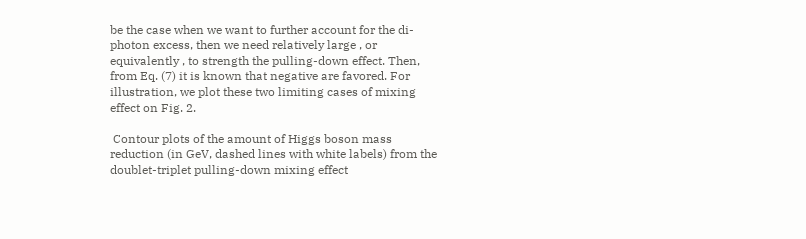be the case when we want to further account for the di-photon excess, then we need relatively large , or equivalently , to strength the pulling-down effect. Then, from Eq. (7) it is known that negative are favored. For illustration, we plot these two limiting cases of mixing effect on Fig. 2.

 Contour plots of the amount of Higgs boson mass
reduction (in GeV, dashed lines with white labels) from the
doublet-triplet pulling-down mixing effect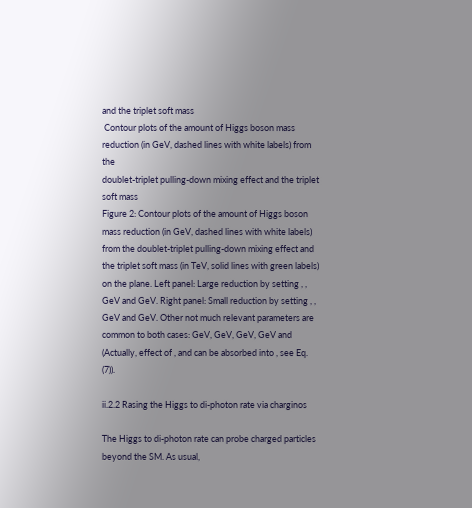and the triplet soft mass
 Contour plots of the amount of Higgs boson mass
reduction (in GeV, dashed lines with white labels) from the
doublet-triplet pulling-down mixing effect and the triplet soft mass
Figure 2: Contour plots of the amount of Higgs boson mass reduction (in GeV, dashed lines with white labels) from the doublet-triplet pulling-down mixing effect and the triplet soft mass (in TeV, solid lines with green labels) on the plane. Left panel: Large reduction by setting , , GeV and GeV. Right panel: Small reduction by setting , , GeV and GeV. Other not much relevant parameters are common to both cases: GeV, GeV, GeV, GeV and (Actually, effect of , and can be absorbed into , see Eq. (7)).

ii.2.2 Rasing the Higgs to di-photon rate via charginos

The Higgs to di-photon rate can probe charged particles beyond the SM. As usual,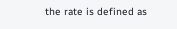the rate is defined as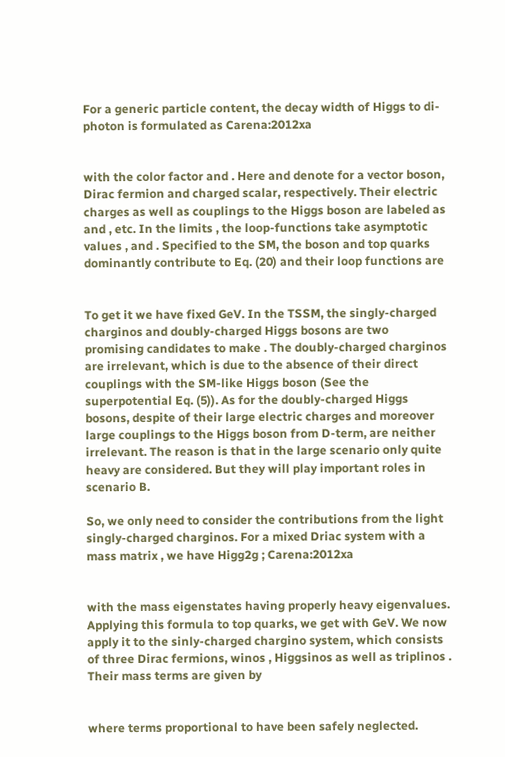For a generic particle content, the decay width of Higgs to di-photon is formulated as Carena:2012xa


with the color factor and . Here and denote for a vector boson, Dirac fermion and charged scalar, respectively. Their electric charges as well as couplings to the Higgs boson are labeled as and , etc. In the limits , the loop-functions take asymptotic values , and . Specified to the SM, the boson and top quarks dominantly contribute to Eq. (20) and their loop functions are


To get it we have fixed GeV. In the TSSM, the singly-charged charginos and doubly-charged Higgs bosons are two promising candidates to make . The doubly-charged charginos are irrelevant, which is due to the absence of their direct couplings with the SM-like Higgs boson (See the superpotential Eq. (5)). As for the doubly-charged Higgs bosons, despite of their large electric charges and moreover large couplings to the Higgs boson from D-term, are neither irrelevant. The reason is that in the large scenario only quite heavy are considered. But they will play important roles in scenario B.

So, we only need to consider the contributions from the light singly-charged charginos. For a mixed Driac system with a mass matrix , we have Higg2g ; Carena:2012xa


with the mass eigenstates having properly heavy eigenvalues. Applying this formula to top quarks, we get with GeV. We now apply it to the sinly-charged chargino system, which consists of three Dirac fermions, winos , Higgsinos as well as triplinos . Their mass terms are given by


where terms proportional to have been safely neglected.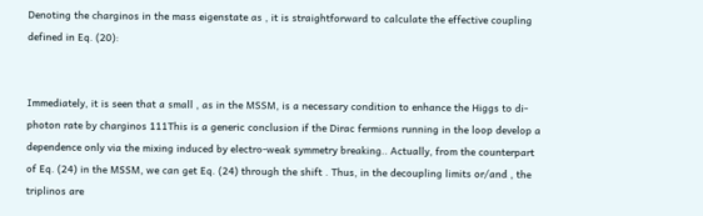Denoting the charginos in the mass eigenstate as , it is straightforward to calculate the effective coupling defined in Eq. (20):


Immediately, it is seen that a small , as in the MSSM, is a necessary condition to enhance the Higgs to di-photon rate by charginos 111This is a generic conclusion if the Dirac fermions running in the loop develop a dependence only via the mixing induced by electro-weak symmetry breaking.. Actually, from the counterpart of Eq. (24) in the MSSM, we can get Eq. (24) through the shift . Thus, in the decoupling limits or/and , the triplinos are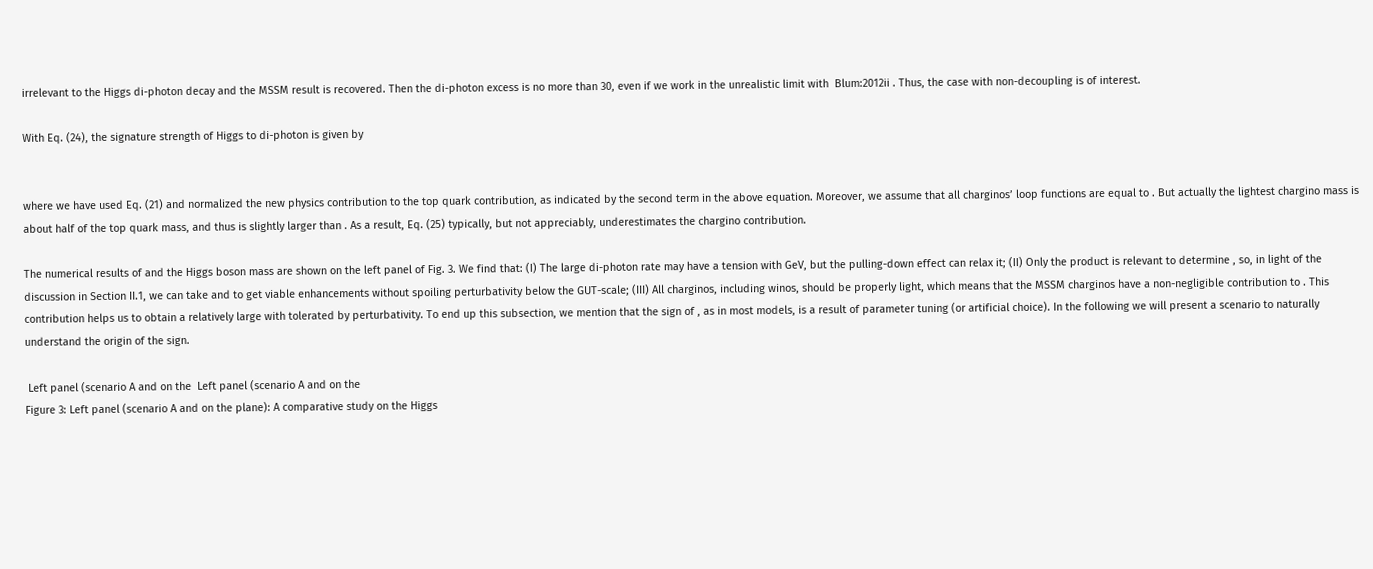irrelevant to the Higgs di-photon decay and the MSSM result is recovered. Then the di-photon excess is no more than 30, even if we work in the unrealistic limit with  Blum:2012ii . Thus, the case with non-decoupling is of interest.

With Eq. (24), the signature strength of Higgs to di-photon is given by


where we have used Eq. (21) and normalized the new physics contribution to the top quark contribution, as indicated by the second term in the above equation. Moreover, we assume that all charginos’ loop functions are equal to . But actually the lightest chargino mass is about half of the top quark mass, and thus is slightly larger than . As a result, Eq. (25) typically, but not appreciably, underestimates the chargino contribution.

The numerical results of and the Higgs boson mass are shown on the left panel of Fig. 3. We find that: (I) The large di-photon rate may have a tension with GeV, but the pulling-down effect can relax it; (II) Only the product is relevant to determine , so, in light of the discussion in Section II.1, we can take and to get viable enhancements without spoiling perturbativity below the GUT-scale; (III) All charginos, including winos, should be properly light, which means that the MSSM charginos have a non-negligible contribution to . This contribution helps us to obtain a relatively large with tolerated by perturbativity. To end up this subsection, we mention that the sign of , as in most models, is a result of parameter tuning (or artificial choice). In the following we will present a scenario to naturally understand the origin of the sign.

 Left panel (scenario A and on the  Left panel (scenario A and on the
Figure 3: Left panel (scenario A and on the plane): A comparative study on the Higgs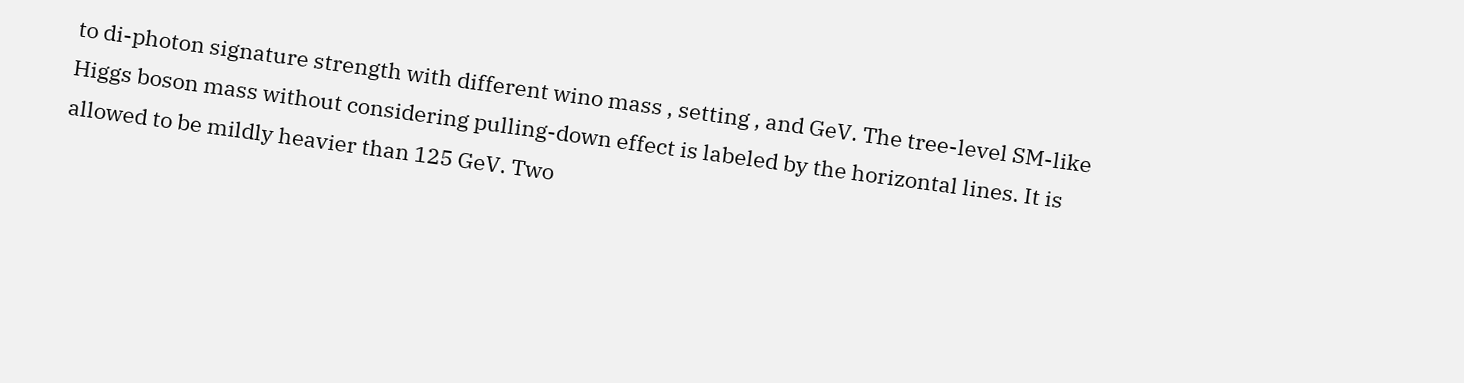to di-photon signature strength with different wino mass , setting , and GeV. The tree-level SM-like Higgs boson mass without considering pulling-down effect is labeled by the horizontal lines. It is allowed to be mildly heavier than 125 GeV. Two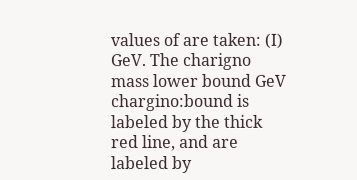values of are taken: (I) GeV. The charigno mass lower bound GeV chargino:bound is labeled by the thick red line, and are labeled by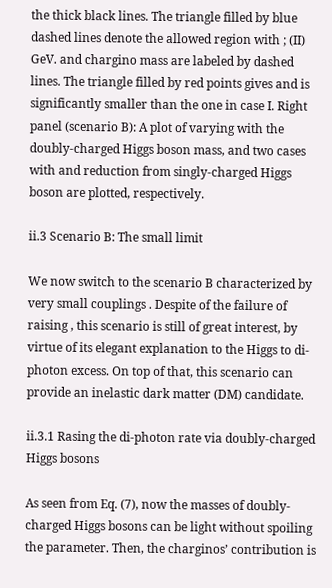the thick black lines. The triangle filled by blue dashed lines denote the allowed region with ; (II) GeV. and chargino mass are labeled by dashed lines. The triangle filled by red points gives and is significantly smaller than the one in case I. Right panel (scenario B): A plot of varying with the doubly-charged Higgs boson mass, and two cases with and reduction from singly-charged Higgs boson are plotted, respectively.

ii.3 Scenario B: The small limit

We now switch to the scenario B characterized by very small couplings . Despite of the failure of raising , this scenario is still of great interest, by virtue of its elegant explanation to the Higgs to di-photon excess. On top of that, this scenario can provide an inelastic dark matter (DM) candidate.

ii.3.1 Rasing the di-photon rate via doubly-charged Higgs bosons

As seen from Eq. (7), now the masses of doubly-charged Higgs bosons can be light without spoiling the parameter. Then, the charginos’ contribution is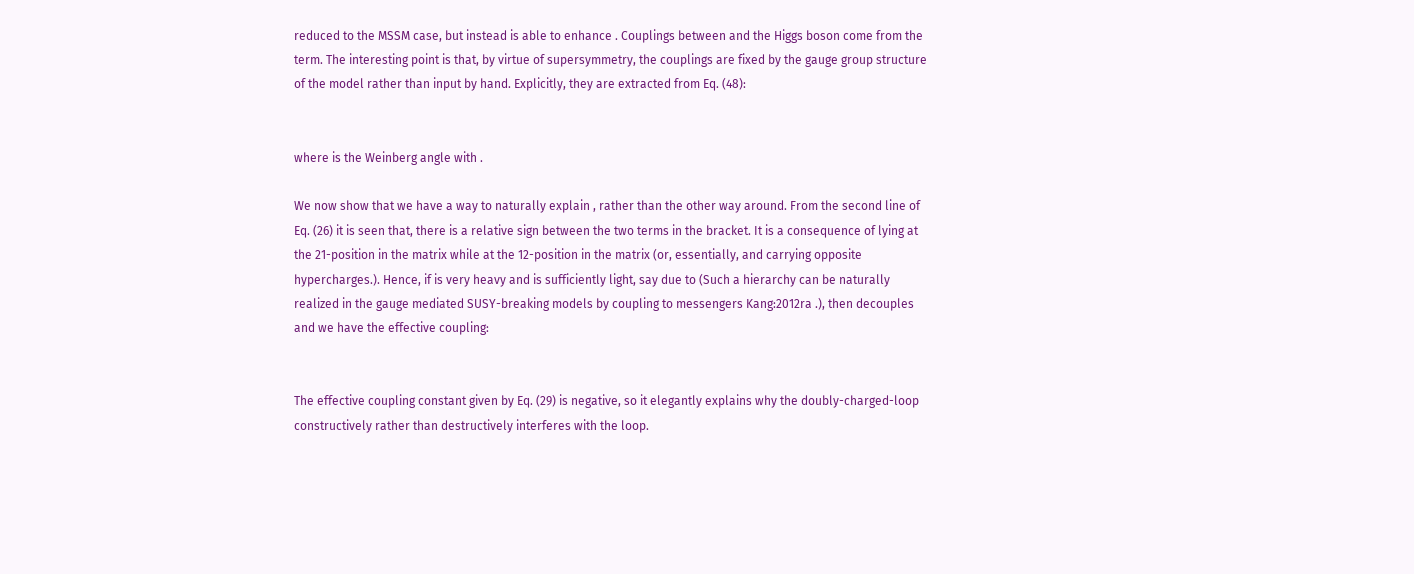reduced to the MSSM case, but instead is able to enhance . Couplings between and the Higgs boson come from the term. The interesting point is that, by virtue of supersymmetry, the couplings are fixed by the gauge group structure of the model rather than input by hand. Explicitly, they are extracted from Eq. (48):


where is the Weinberg angle with .

We now show that we have a way to naturally explain , rather than the other way around. From the second line of Eq. (26) it is seen that, there is a relative sign between the two terms in the bracket. It is a consequence of lying at the 21-position in the matrix while at the 12-position in the matrix (or, essentially, and carrying opposite hypercharges.). Hence, if is very heavy and is sufficiently light, say due to (Such a hierarchy can be naturally realized in the gauge mediated SUSY-breaking models by coupling to messengers Kang:2012ra .), then decouples and we have the effective coupling:


The effective coupling constant given by Eq. (29) is negative, so it elegantly explains why the doubly-charged-loop constructively rather than destructively interferes with the loop.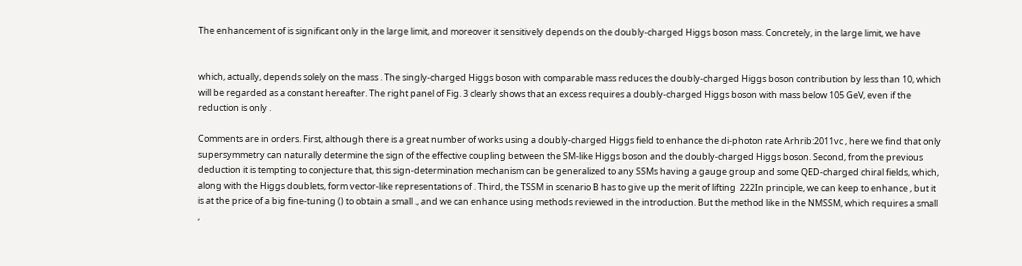The enhancement of is significant only in the large limit, and moreover it sensitively depends on the doubly-charged Higgs boson mass. Concretely, in the large limit, we have


which, actually, depends solely on the mass . The singly-charged Higgs boson with comparable mass reduces the doubly-charged Higgs boson contribution by less than 10, which will be regarded as a constant hereafter. The right panel of Fig. 3 clearly shows that an excess requires a doubly-charged Higgs boson with mass below 105 GeV, even if the reduction is only .

Comments are in orders. First, although there is a great number of works using a doubly-charged Higgs field to enhance the di-photon rate Arhrib:2011vc , here we find that only supersymmetry can naturally determine the sign of the effective coupling between the SM-like Higgs boson and the doubly-charged Higgs boson. Second, from the previous deduction it is tempting to conjecture that, this sign-determination mechanism can be generalized to any SSMs having a gauge group and some QED-charged chiral fields, which, along with the Higgs doublets, form vector-like representations of . Third, the TSSM in scenario B has to give up the merit of lifting  222In principle, we can keep to enhance , but it is at the price of a big fine-tuning () to obtain a small ., and we can enhance using methods reviewed in the introduction. But the method like in the NMSSM, which requires a small ,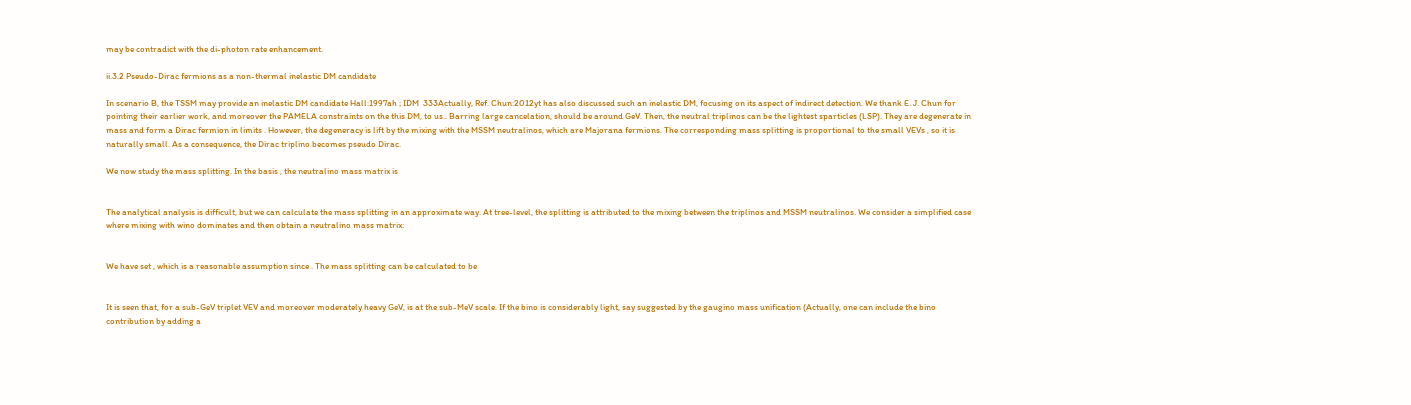may be contradict with the di-photon rate enhancement.

ii.3.2 Pseudo-Dirac fermions as a non-thermal inelastic DM candidate

In scenario B, the TSSM may provide an inelastic DM candidate Hall:1997ah ; IDM  333Actually, Ref. Chun:2012yt has also discussed such an inelastic DM, focusing on its aspect of indirect detection. We thank E. J. Chun for pointing their earlier work, and moreover the PAMELA constraints on the this DM, to us.. Barring large cancelation, should be around GeV. Then, the neutral triplinos can be the lightest sparticles (LSP). They are degenerate in mass and form a Dirac fermion in limits . However, the degeneracy is lift by the mixing with the MSSM neutralinos, which are Majorana fermions. The corresponding mass splitting is proportional to the small VEVs , so it is naturally small. As a consequence, the Dirac triplino becomes pseudo Dirac.

We now study the mass splitting. In the basis , the neutralino mass matrix is


The analytical analysis is difficult, but we can calculate the mass splitting in an approximate way. At tree-level, the splitting is attributed to the mixing between the triplinos and MSSM neutralinos. We consider a simplified case where mixing with wino dominates and then obtain a neutralino mass matrix:


We have set , which is a reasonable assumption since . The mass splitting can be calculated to be


It is seen that, for a sub-GeV triplet VEV and moreover moderately heavy GeV, is at the sub-MeV scale. If the bino is considerably light, say suggested by the gaugino mass unification (Actually, one can include the bino contribution by adding a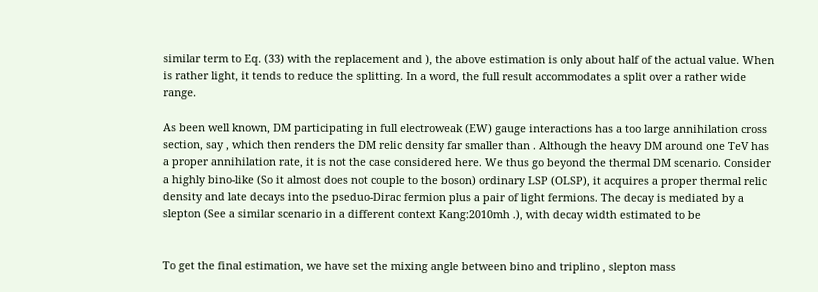similar term to Eq. (33) with the replacement and ), the above estimation is only about half of the actual value. When is rather light, it tends to reduce the splitting. In a word, the full result accommodates a split over a rather wide range.

As been well known, DM participating in full electroweak (EW) gauge interactions has a too large annihilation cross section, say , which then renders the DM relic density far smaller than . Although the heavy DM around one TeV has a proper annihilation rate, it is not the case considered here. We thus go beyond the thermal DM scenario. Consider a highly bino-like (So it almost does not couple to the boson) ordinary LSP (OLSP), it acquires a proper thermal relic density and late decays into the pseduo-Dirac fermion plus a pair of light fermions. The decay is mediated by a slepton (See a similar scenario in a different context Kang:2010mh .), with decay width estimated to be


To get the final estimation, we have set the mixing angle between bino and triplino , slepton mass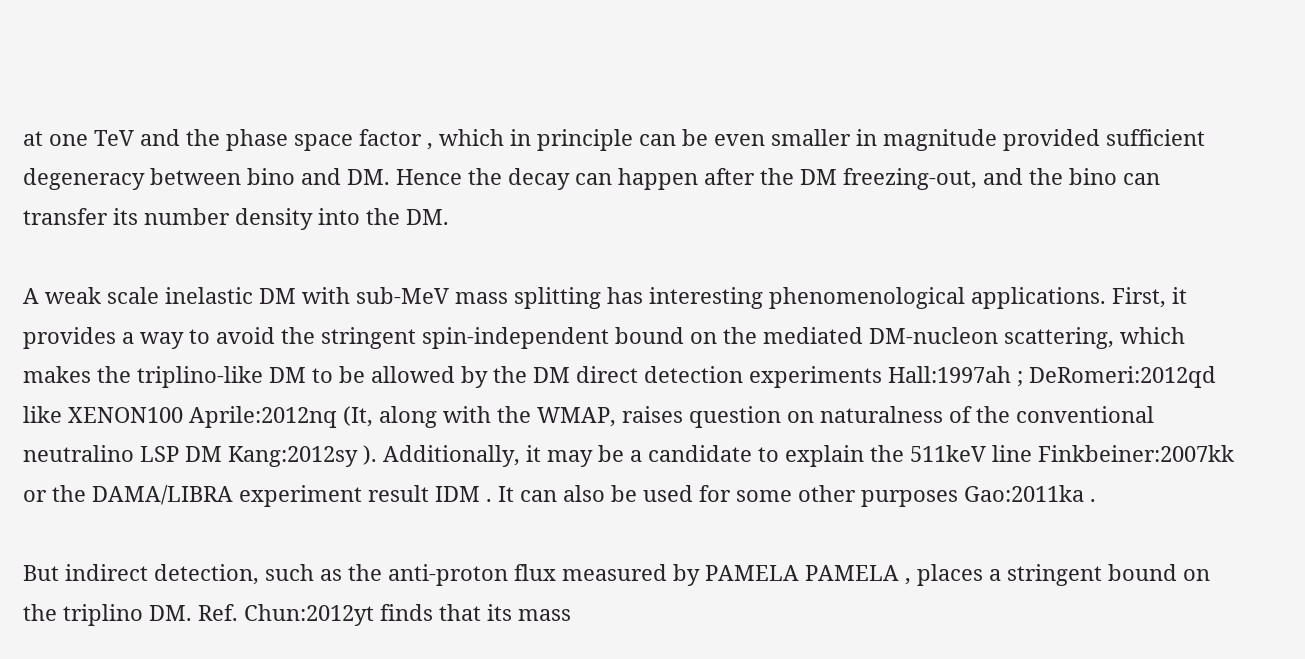at one TeV and the phase space factor , which in principle can be even smaller in magnitude provided sufficient degeneracy between bino and DM. Hence the decay can happen after the DM freezing-out, and the bino can transfer its number density into the DM.

A weak scale inelastic DM with sub-MeV mass splitting has interesting phenomenological applications. First, it provides a way to avoid the stringent spin-independent bound on the mediated DM-nucleon scattering, which makes the triplino-like DM to be allowed by the DM direct detection experiments Hall:1997ah ; DeRomeri:2012qd like XENON100 Aprile:2012nq (It, along with the WMAP, raises question on naturalness of the conventional neutralino LSP DM Kang:2012sy ). Additionally, it may be a candidate to explain the 511keV line Finkbeiner:2007kk or the DAMA/LIBRA experiment result IDM . It can also be used for some other purposes Gao:2011ka .

But indirect detection, such as the anti-proton flux measured by PAMELA PAMELA , places a stringent bound on the triplino DM. Ref. Chun:2012yt finds that its mass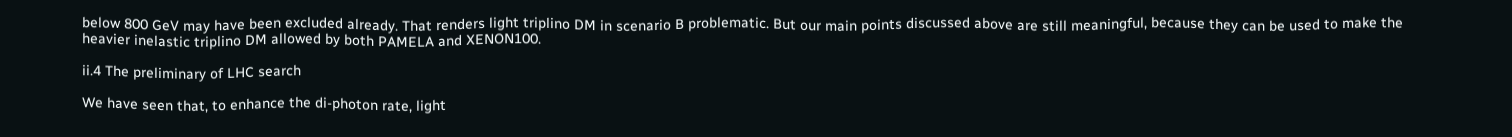below 800 GeV may have been excluded already. That renders light triplino DM in scenario B problematic. But our main points discussed above are still meaningful, because they can be used to make the heavier inelastic triplino DM allowed by both PAMELA and XENON100.

ii.4 The preliminary of LHC search

We have seen that, to enhance the di-photon rate, light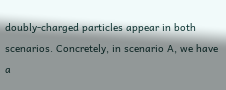doubly-charged particles appear in both scenarios. Concretely, in scenario A, we have a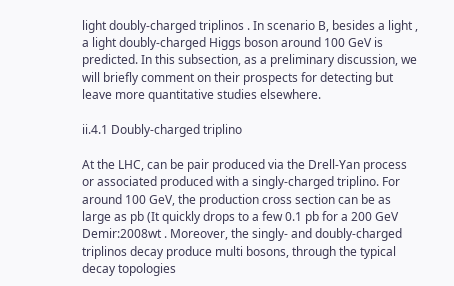light doubly-charged triplinos . In scenario B, besides a light , a light doubly-charged Higgs boson around 100 GeV is predicted. In this subsection, as a preliminary discussion, we will briefly comment on their prospects for detecting but leave more quantitative studies elsewhere.

ii.4.1 Doubly-charged triplino

At the LHC, can be pair produced via the Drell-Yan process or associated produced with a singly-charged triplino. For around 100 GeV, the production cross section can be as large as pb (It quickly drops to a few 0.1 pb for a 200 GeV Demir:2008wt . Moreover, the singly- and doubly-charged triplinos decay produce multi bosons, through the typical decay topologies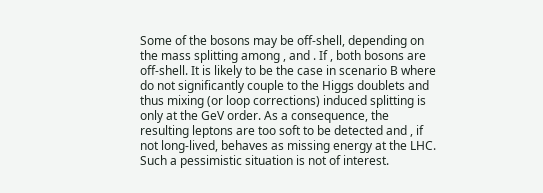Some of the bosons may be off-shell, depending on the mass splitting among , and . If , both bosons are off-shell. It is likely to be the case in scenario B where do not significantly couple to the Higgs doublets and thus mixing (or loop corrections) induced splitting is only at the GeV order. As a consequence, the resulting leptons are too soft to be detected and , if not long-lived, behaves as missing energy at the LHC. Such a pessimistic situation is not of interest.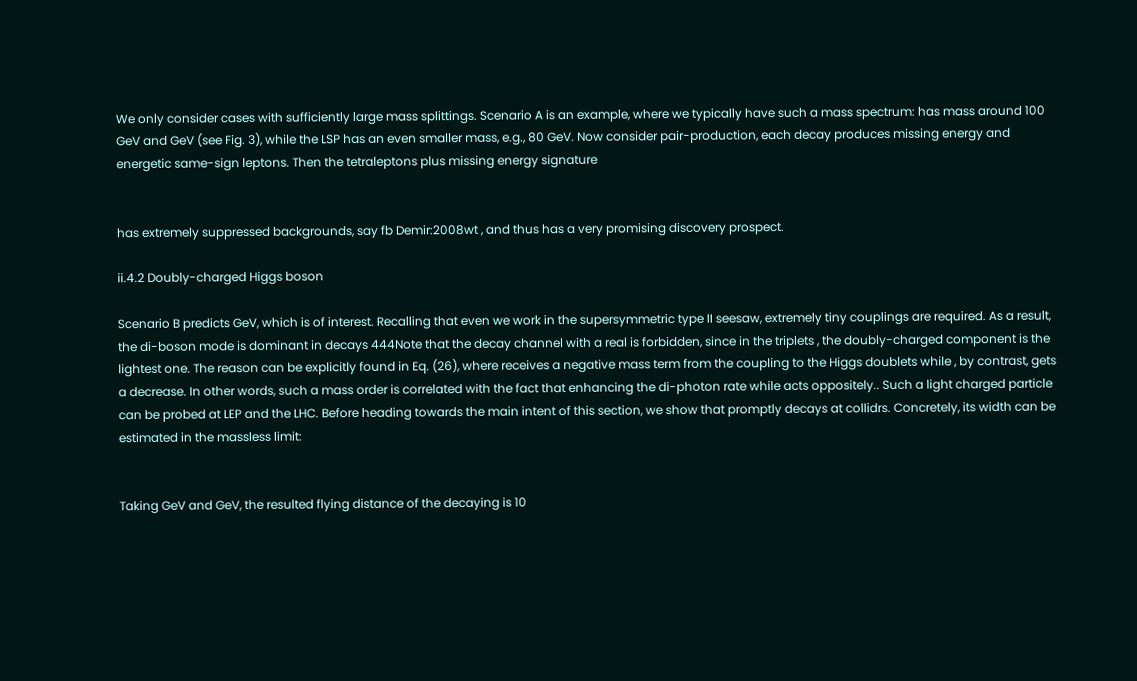We only consider cases with sufficiently large mass splittings. Scenario A is an example, where we typically have such a mass spectrum: has mass around 100 GeV and GeV (see Fig. 3), while the LSP has an even smaller mass, e.g., 80 GeV. Now consider pair-production, each decay produces missing energy and energetic same-sign leptons. Then the tetraleptons plus missing energy signature


has extremely suppressed backgrounds, say fb Demir:2008wt , and thus has a very promising discovery prospect.

ii.4.2 Doubly-charged Higgs boson

Scenario B predicts GeV, which is of interest. Recalling that even we work in the supersymmetric type II seesaw, extremely tiny couplings are required. As a result, the di-boson mode is dominant in decays 444Note that the decay channel with a real is forbidden, since in the triplets , the doubly-charged component is the lightest one. The reason can be explicitly found in Eq. (26), where receives a negative mass term from the coupling to the Higgs doublets while , by contrast, gets a decrease. In other words, such a mass order is correlated with the fact that enhancing the di-photon rate while acts oppositely.. Such a light charged particle can be probed at LEP and the LHC. Before heading towards the main intent of this section, we show that promptly decays at collidrs. Concretely, its width can be estimated in the massless limit:


Taking GeV and GeV, the resulted flying distance of the decaying is 10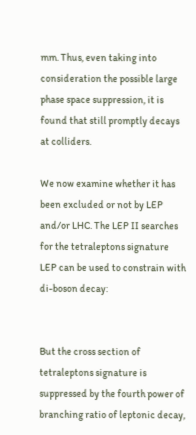mm. Thus, even taking into consideration the possible large phase space suppression, it is found that still promptly decays at colliders.

We now examine whether it has been excluded or not by LEP and/or LHC. The LEP II searches for the tetraleptons signature  LEP can be used to constrain with di-boson decay:


But the cross section of tetraleptons signature is suppressed by the fourth power of branching ratio of leptonic decay,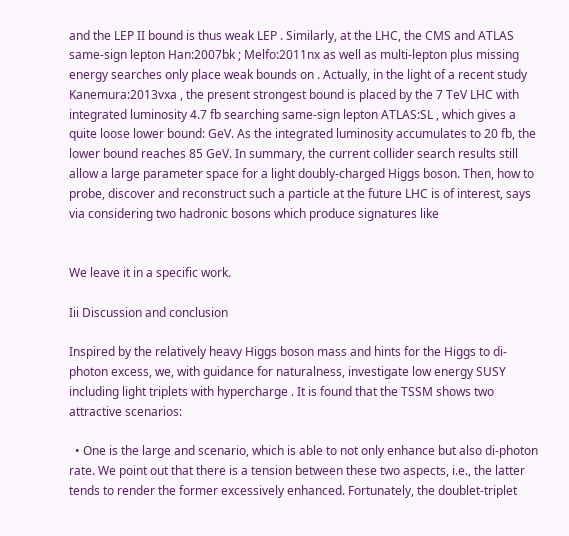and the LEP II bound is thus weak LEP . Similarly, at the LHC, the CMS and ATLAS same-sign lepton Han:2007bk ; Melfo:2011nx as well as multi-lepton plus missing energy searches only place weak bounds on . Actually, in the light of a recent study Kanemura:2013vxa , the present strongest bound is placed by the 7 TeV LHC with integrated luminosity 4.7 fb searching same-sign lepton ATLAS:SL , which gives a quite loose lower bound: GeV. As the integrated luminosity accumulates to 20 fb, the lower bound reaches 85 GeV. In summary, the current collider search results still allow a large parameter space for a light doubly-charged Higgs boson. Then, how to probe, discover and reconstruct such a particle at the future LHC is of interest, says via considering two hadronic bosons which produce signatures like


We leave it in a specific work.

Iii Discussion and conclusion

Inspired by the relatively heavy Higgs boson mass and hints for the Higgs to di-photon excess, we, with guidance for naturalness, investigate low energy SUSY including light triplets with hypercharge . It is found that the TSSM shows two attractive scenarios:

  • One is the large and scenario, which is able to not only enhance but also di-photon rate. We point out that there is a tension between these two aspects, i.e., the latter tends to render the former excessively enhanced. Fortunately, the doublet-triplet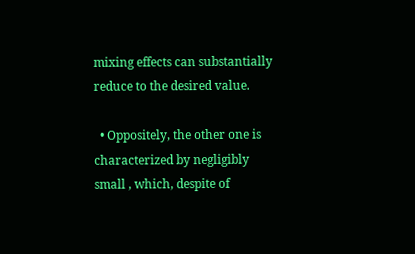mixing effects can substantially reduce to the desired value.

  • Oppositely, the other one is characterized by negligibly small , which, despite of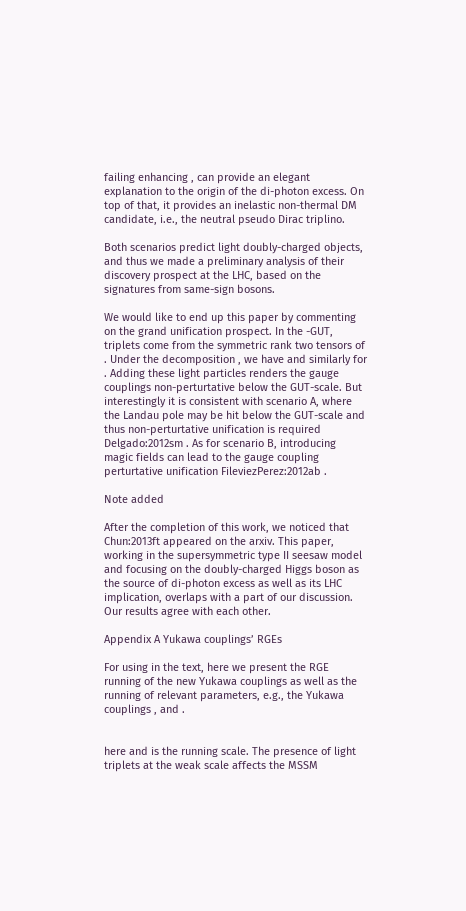failing enhancing , can provide an elegant explanation to the origin of the di-photon excess. On top of that, it provides an inelastic non-thermal DM candidate, i.e., the neutral pseudo Dirac triplino.

Both scenarios predict light doubly-charged objects, and thus we made a preliminary analysis of their discovery prospect at the LHC, based on the signatures from same-sign bosons.

We would like to end up this paper by commenting on the grand unification prospect. In the -GUT, triplets come from the symmetric rank two tensors of . Under the decomposition , we have and similarly for . Adding these light particles renders the gauge couplings non-perturtative below the GUT-scale. But interestingly it is consistent with scenario A, where the Landau pole may be hit below the GUT-scale and thus non-perturtative unification is required Delgado:2012sm . As for scenario B, introducing magic fields can lead to the gauge coupling perturtative unification FileviezPerez:2012ab .

Note added

After the completion of this work, we noticed that Chun:2013ft appeared on the arxiv. This paper, working in the supersymmetric type II seesaw model and focusing on the doubly-charged Higgs boson as the source of di-photon excess as well as its LHC implication, overlaps with a part of our discussion. Our results agree with each other.

Appendix A Yukawa couplings’ RGEs

For using in the text, here we present the RGE running of the new Yukawa couplings as well as the running of relevant parameters, e.g., the Yukawa couplings , and .


here and is the running scale. The presence of light triplets at the weak scale affects the MSSM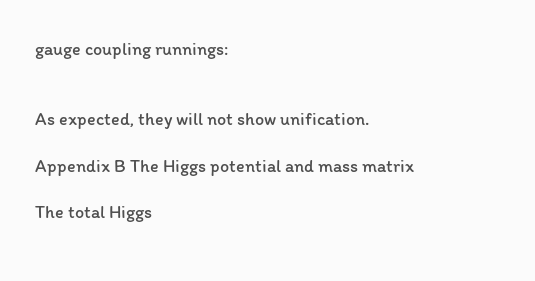gauge coupling runnings:


As expected, they will not show unification.

Appendix B The Higgs potential and mass matrix

The total Higgs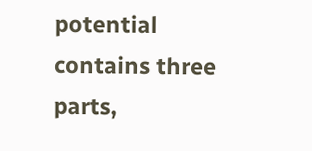potential contains three parts,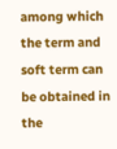among which the term and soft term can be obtained in the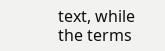text, while the terms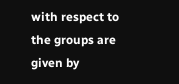with respect to the groups are given by